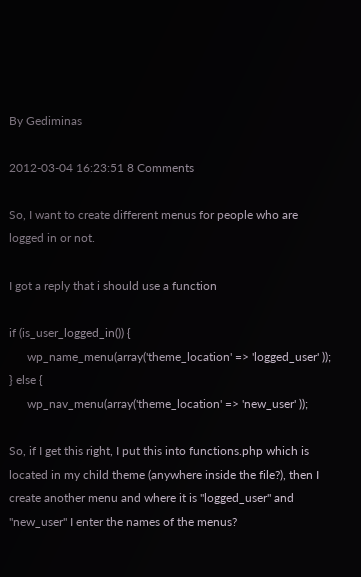By Gediminas

2012-03-04 16:23:51 8 Comments

So, I want to create different menus for people who are logged in or not.

I got a reply that i should use a function

if (is_user_logged_in()) {
      wp_name_menu(array('theme_location' => 'logged_user' ));
} else {
      wp_nav_menu(array('theme_location' => 'new_user' ));

So, if I get this right, I put this into functions.php which is located in my child theme (anywhere inside the file?), then I create another menu and where it is "logged_user" and "new_user" I enter the names of the menus?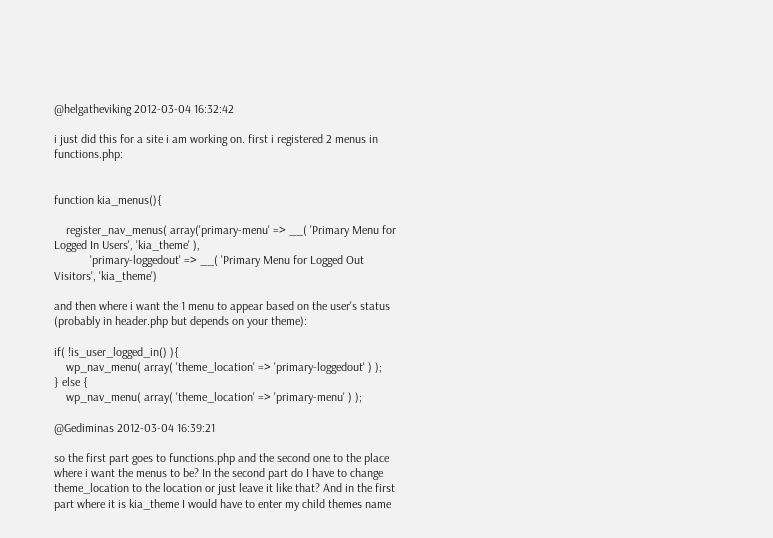@helgatheviking 2012-03-04 16:32:42

i just did this for a site i am working on. first i registered 2 menus in functions.php:


function kia_menus(){

    register_nav_menus( array('primary-menu' => __( 'Primary Menu for Logged In Users', 'kia_theme' ),
            'primary-loggedout' => __( 'Primary Menu for Logged Out Visitors', 'kia_theme')

and then where i want the 1 menu to appear based on the user's status (probably in header.php but depends on your theme):

if( !is_user_logged_in() ){
    wp_nav_menu( array( 'theme_location' => 'primary-loggedout' ) );
} else {
    wp_nav_menu( array( 'theme_location' => 'primary-menu' ) );

@Gediminas 2012-03-04 16:39:21

so the first part goes to functions.php and the second one to the place where i want the menus to be? In the second part do I have to change theme_location to the location or just leave it like that? And in the first part where it is kia_theme I would have to enter my child themes name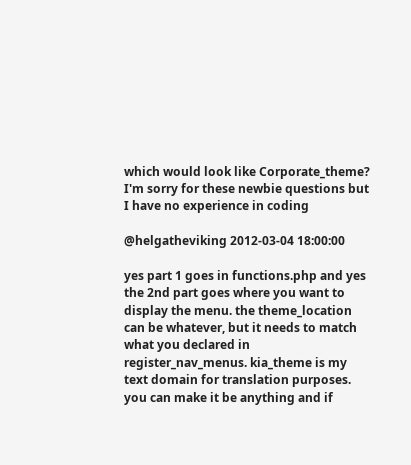which would look like Corporate_theme? I'm sorry for these newbie questions but I have no experience in coding

@helgatheviking 2012-03-04 18:00:00

yes part 1 goes in functions.php and yes the 2nd part goes where you want to display the menu. the theme_location can be whatever, but it needs to match what you declared in register_nav_menus. kia_theme is my text domain for translation purposes. you can make it be anything and if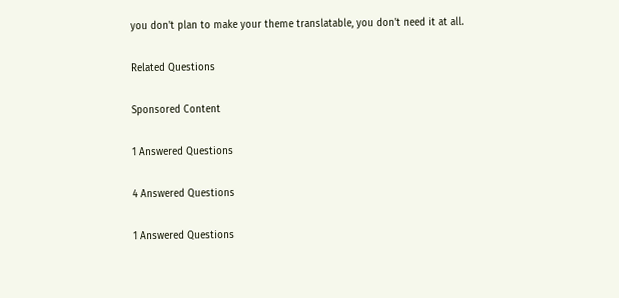you don't plan to make your theme translatable, you don't need it at all.

Related Questions

Sponsored Content

1 Answered Questions

4 Answered Questions

1 Answered Questions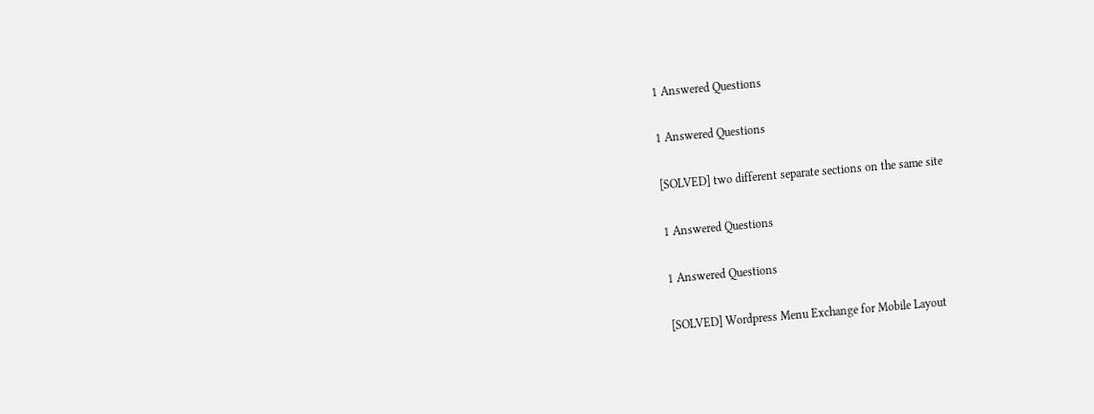1 Answered Questions

1 Answered Questions

[SOLVED] two different separate sections on the same site

1 Answered Questions

1 Answered Questions

[SOLVED] Wordpress Menu Exchange for Mobile Layout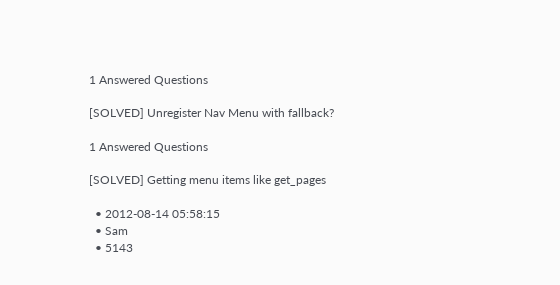1 Answered Questions

[SOLVED] Unregister Nav Menu with fallback?

1 Answered Questions

[SOLVED] Getting menu items like get_pages

  • 2012-08-14 05:58:15
  • Sam
  • 5143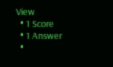View
  • 1 Score
  • 1 Answer
  •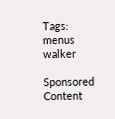Tags:   menus walker

Sponsored Content